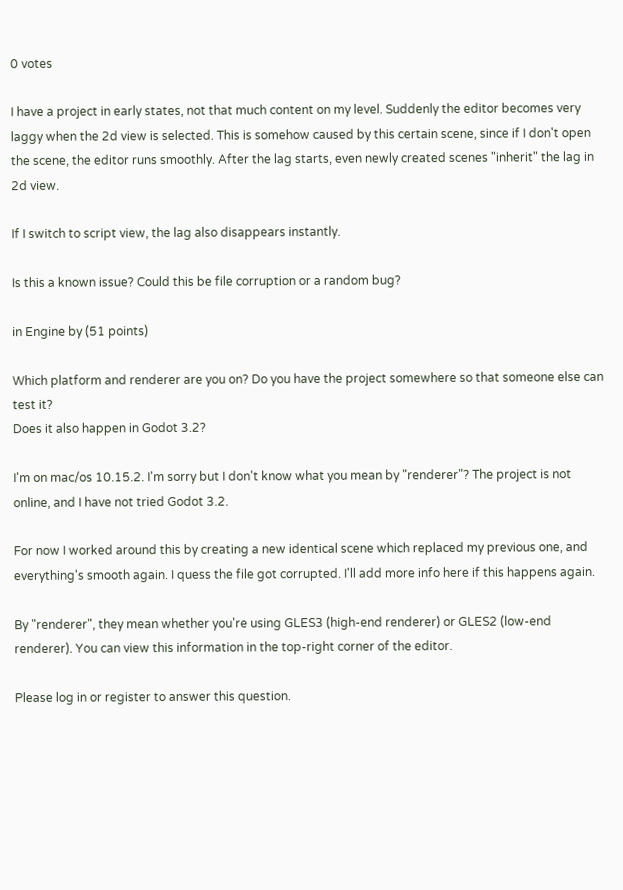0 votes

I have a project in early states, not that much content on my level. Suddenly the editor becomes very laggy when the 2d view is selected. This is somehow caused by this certain scene, since if I don't open the scene, the editor runs smoothly. After the lag starts, even newly created scenes "inherit" the lag in 2d view.

If I switch to script view, the lag also disappears instantly.

Is this a known issue? Could this be file corruption or a random bug?

in Engine by (51 points)

Which platform and renderer are you on? Do you have the project somewhere so that someone else can test it?
Does it also happen in Godot 3.2?

I'm on mac/os 10.15.2. I'm sorry but I don't know what you mean by "renderer"? The project is not online, and I have not tried Godot 3.2.

For now I worked around this by creating a new identical scene which replaced my previous one, and everything's smooth again. I quess the file got corrupted. I'll add more info here if this happens again.

By "renderer", they mean whether you're using GLES3 (high-end renderer) or GLES2 (low-end renderer). You can view this information in the top-right corner of the editor.

Please log in or register to answer this question.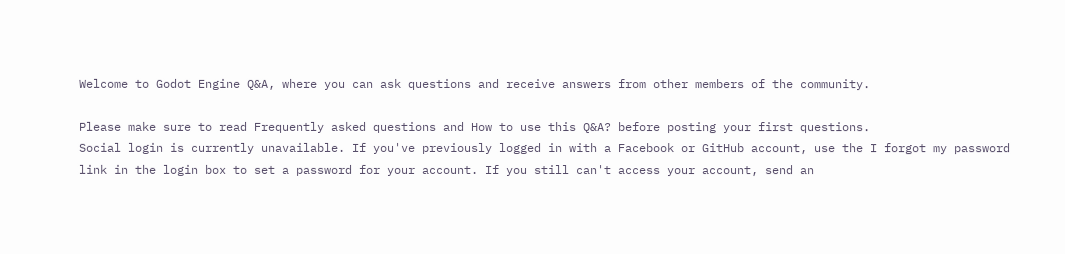Welcome to Godot Engine Q&A, where you can ask questions and receive answers from other members of the community.

Please make sure to read Frequently asked questions and How to use this Q&A? before posting your first questions.
Social login is currently unavailable. If you've previously logged in with a Facebook or GitHub account, use the I forgot my password link in the login box to set a password for your account. If you still can't access your account, send an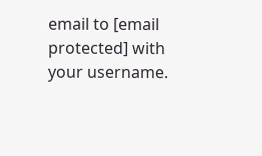email to [email protected] with your username.